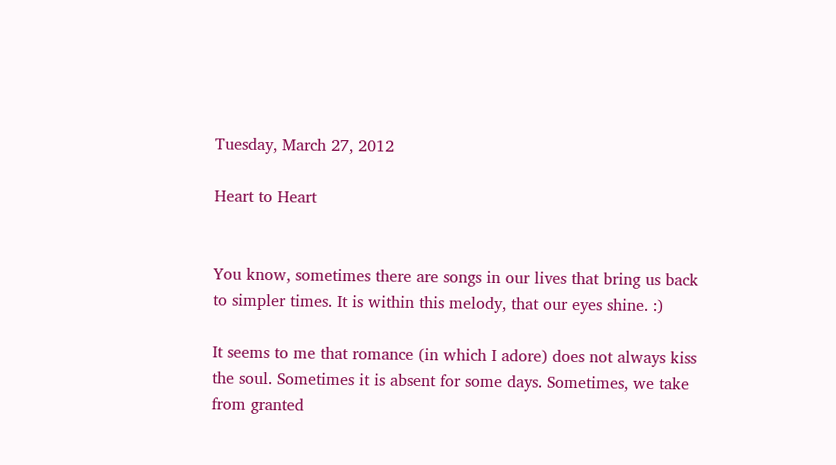Tuesday, March 27, 2012

Heart to Heart


You know, sometimes there are songs in our lives that bring us back to simpler times. It is within this melody, that our eyes shine. :)

It seems to me that romance (in which I adore) does not always kiss the soul. Sometimes it is absent for some days. Sometimes, we take from granted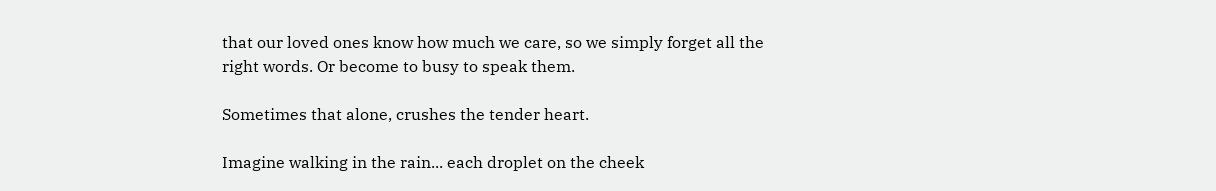that our loved ones know how much we care, so we simply forget all the right words. Or become to busy to speak them.

Sometimes that alone, crushes the tender heart.

Imagine walking in the rain... each droplet on the cheek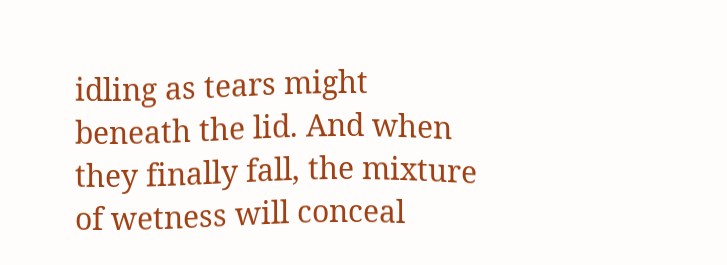idling as tears might beneath the lid. And when they finally fall, the mixture of wetness will conceal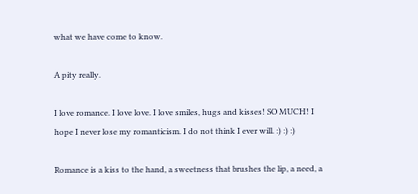what we have come to know.

A pity really.

I love romance. I love love. I love smiles, hugs and kisses! SO MUCH! I hope I never lose my romanticism. I do not think I ever will. :) :) :)

Romance is a kiss to the hand, a sweetness that brushes the lip, a need, a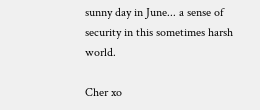sunny day in June... a sense of security in this sometimes harsh world.

Cher xo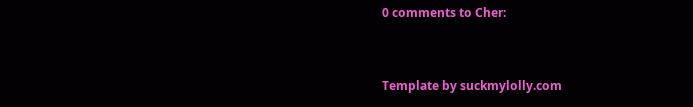0 comments to Cher:


Template by suckmylolly.com